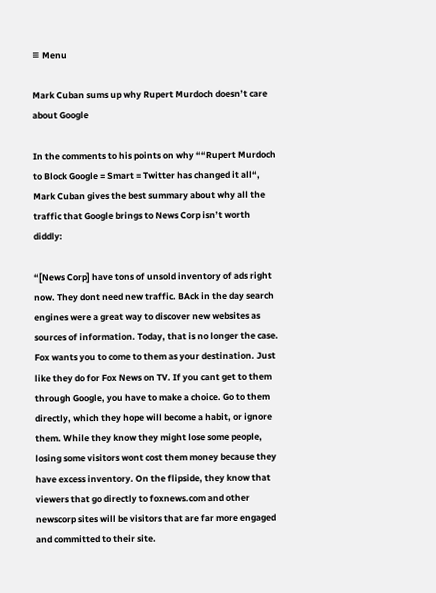≡ Menu

Mark Cuban sums up why Rupert Murdoch doesn’t care about Google

In the comments to his points on why ““Rupert Murdoch to Block Google = Smart = Twitter has changed it all“, Mark Cuban gives the best summary about why all the traffic that Google brings to News Corp isn’t worth diddly:

“[News Corp] have tons of unsold inventory of ads right now. They dont need new traffic. BAck in the day search engines were a great way to discover new websites as sources of information. Today, that is no longer the case. Fox wants you to come to them as your destination. Just like they do for Fox News on TV. If you cant get to them through Google, you have to make a choice. Go to them directly, which they hope will become a habit, or ignore them. While they know they might lose some people, losing some visitors wont cost them money because they have excess inventory. On the flipside, they know that viewers that go directly to foxnews.com and other newscorp sites will be visitors that are far more engaged and committed to their site.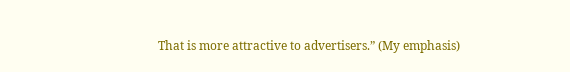That is more attractive to advertisers.” (My emphasis)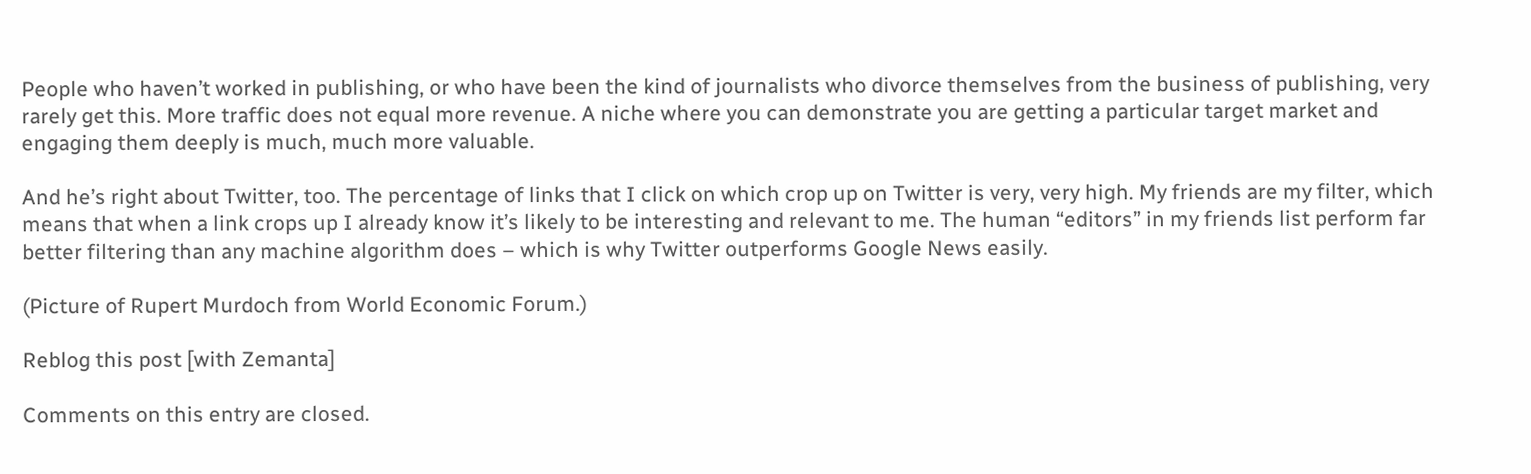People who haven’t worked in publishing, or who have been the kind of journalists who divorce themselves from the business of publishing, very rarely get this. More traffic does not equal more revenue. A niche where you can demonstrate you are getting a particular target market and engaging them deeply is much, much more valuable.

And he’s right about Twitter, too. The percentage of links that I click on which crop up on Twitter is very, very high. My friends are my filter, which means that when a link crops up I already know it’s likely to be interesting and relevant to me. The human “editors” in my friends list perform far better filtering than any machine algorithm does – which is why Twitter outperforms Google News easily.

(Picture of Rupert Murdoch from World Economic Forum.)

Reblog this post [with Zemanta]

Comments on this entry are closed.